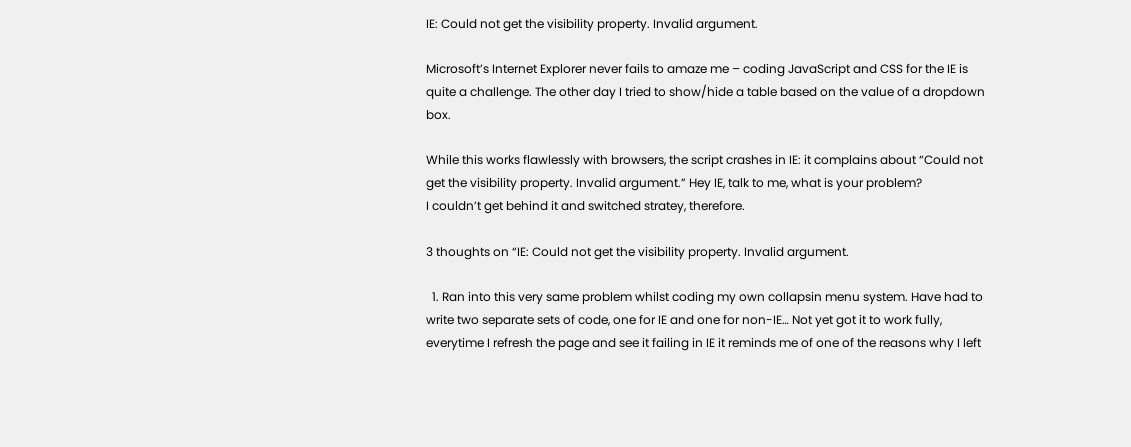IE: Could not get the visibility property. Invalid argument.

Microsoft’s Internet Explorer never fails to amaze me – coding JavaScript and CSS for the IE is quite a challenge. The other day I tried to show/hide a table based on the value of a dropdown box.

While this works flawlessly with browsers, the script crashes in IE: it complains about “Could not get the visibility property. Invalid argument.” Hey IE, talk to me, what is your problem?
I couldn’t get behind it and switched stratey, therefore.

3 thoughts on “IE: Could not get the visibility property. Invalid argument.

  1. Ran into this very same problem whilst coding my own collapsin menu system. Have had to write two separate sets of code, one for IE and one for non-IE… Not yet got it to work fully, everytime I refresh the page and see it failing in IE it reminds me of one of the reasons why I left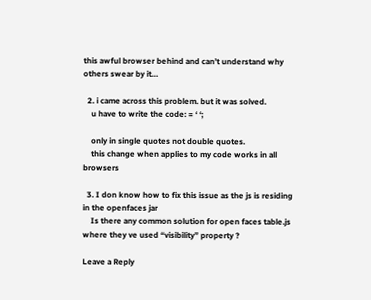this awful browser behind and can’t understand why others swear by it…

  2. i came across this problem. but it was solved.
    u have to write the code: = ‘ ‘;

    only in single quotes not double quotes.
    this change when applies to my code works in all browsers

  3. I don know how to fix this issue as the js is residing in the openfaces jar
    Is there any common solution for open faces table.js where they ve used “visibility” property ?

Leave a Reply